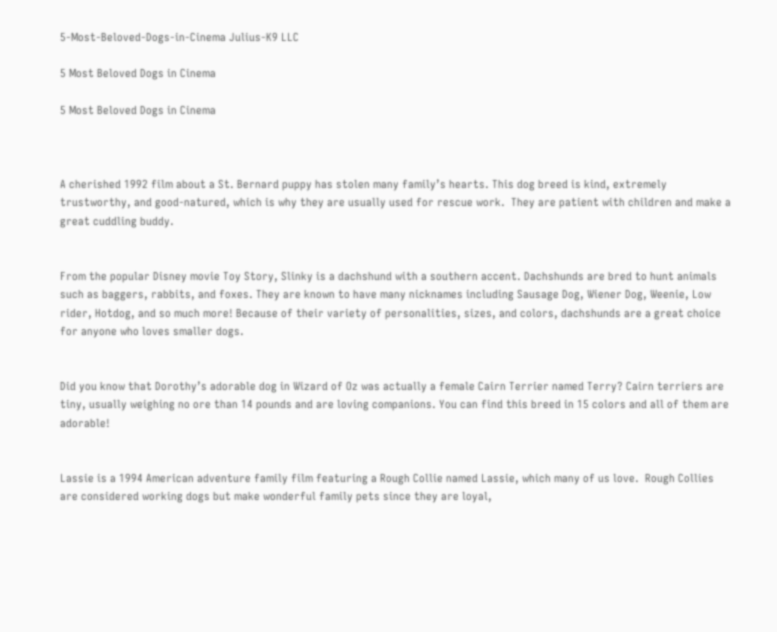5-Most-Beloved-Dogs-in-Cinema Julius-K9 LLC

5 Most Beloved Dogs in Cinema

5 Most Beloved Dogs in Cinema



A cherished 1992 film about a St. Bernard puppy has stolen many family’s hearts. This dog breed is kind, extremely trustworthy, and good-natured, which is why they are usually used for rescue work.  They are patient with children and make a great cuddling buddy.


From the popular Disney movie Toy Story, Slinky is a dachshund with a southern accent. Dachshunds are bred to hunt animals such as baggers, rabbits, and foxes. They are known to have many nicknames including Sausage Dog, Wiener Dog, Weenie, Low rider, Hotdog, and so much more! Because of their variety of personalities, sizes, and colors, dachshunds are a great choice for anyone who loves smaller dogs.


Did you know that Dorothy’s adorable dog in Wizard of Oz was actually a female Cairn Terrier named Terry? Cairn terriers are tiny, usually weighing no ore than 14 pounds and are loving companions. You can find this breed in 15 colors and all of them are adorable!


Lassie is a 1994 American adventure family film featuring a Rough Collie named Lassie, which many of us love.  Rough Collies are considered working dogs but make wonderful family pets since they are loyal,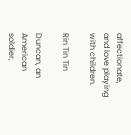affectionate, and love playing with children.

Rin Tin Tin

Duncan, an American soldier,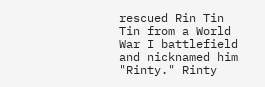rescued Rin Tin Tin from a World War I battlefield and nicknamed him "Rinty." Rinty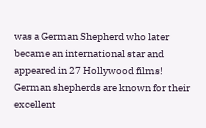was a German Shepherd who later became an international star and appeared in 27 Hollywood films! German shepherds are known for their excellent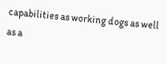capabilities as working dogs as well as a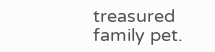treasured family pet.